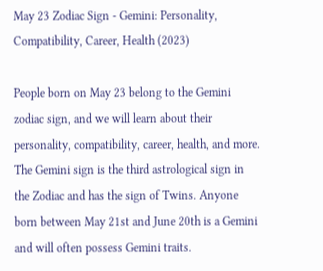May 23 Zodiac Sign - Gemini: Personality, Compatibility, Career, Health (2023)

People born on May 23 belong to the Gemini zodiac sign, and we will learn about their personality, compatibility, career, health, and more. The Gemini sign is the third astrological sign in the Zodiac and has the sign of Twins. Anyone born between May 21st and June 20th is a Gemini and will often possess Gemini traits.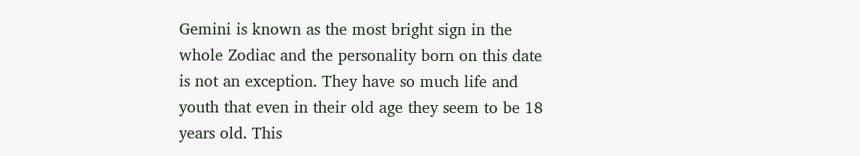Gemini is known as the most bright sign in the whole Zodiac and the personality born on this date is not an exception. They have so much life and youth that even in their old age they seem to be 18 years old. This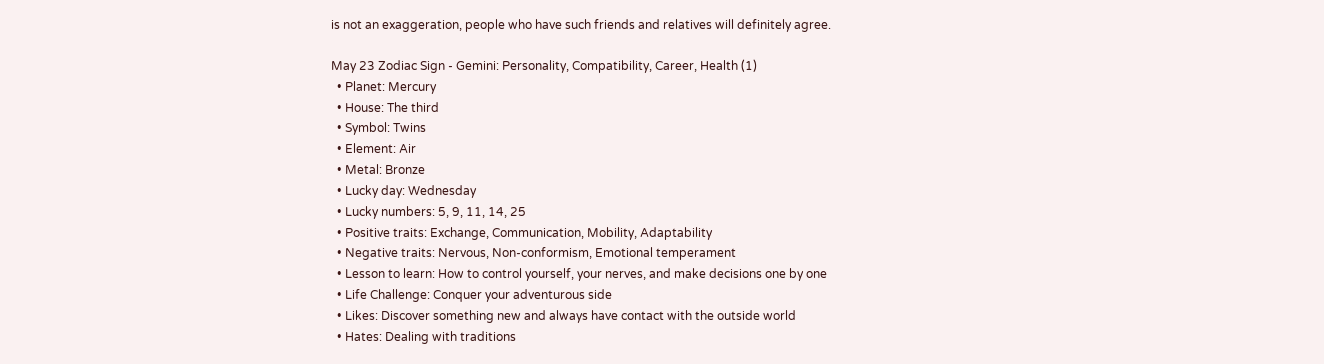is not an exaggeration, people who have such friends and relatives will definitely agree.

May 23 Zodiac Sign - Gemini: Personality, Compatibility, Career, Health (1)
  • Planet: Mercury
  • House: The third
  • Symbol: Twins
  • Element: Air
  • Metal: Bronze
  • Lucky day: Wednesday
  • Lucky numbers: 5, 9, 11, 14, 25
  • Positive traits: Exchange, Communication, Mobility, Adaptability
  • Negative traits: Nervous, Non-conformism, Emotional temperament
  • Lesson to learn: How to control yourself, your nerves, and make decisions one by one
  • Life Challenge: Conquer your adventurous side
  • Likes: Discover something new and always have contact with the outside world
  • Hates: Dealing with traditions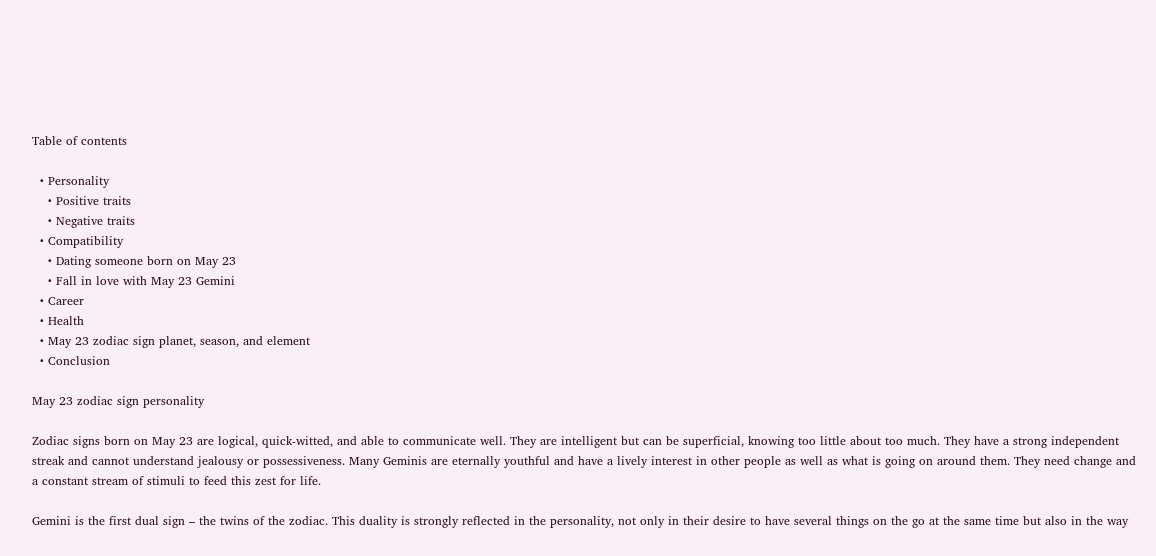Table of contents

  • Personality
    • Positive traits
    • Negative traits
  • Compatibility
    • Dating someone born on May 23
    • Fall in love with May 23 Gemini
  • Career
  • Health
  • May 23 zodiac sign planet, season, and element
  • Conclusion

May 23 zodiac sign personality

Zodiac signs born on May 23 are logical, quick-witted, and able to communicate well. They are intelligent but can be superficial, knowing too little about too much. They have a strong independent streak and cannot understand jealousy or possessiveness. Many Geminis are eternally youthful and have a lively interest in other people as well as what is going on around them. They need change and a constant stream of stimuli to feed this zest for life.

Gemini is the first dual sign – the twins of the zodiac. This duality is strongly reflected in the personality, not only in their desire to have several things on the go at the same time but also in the way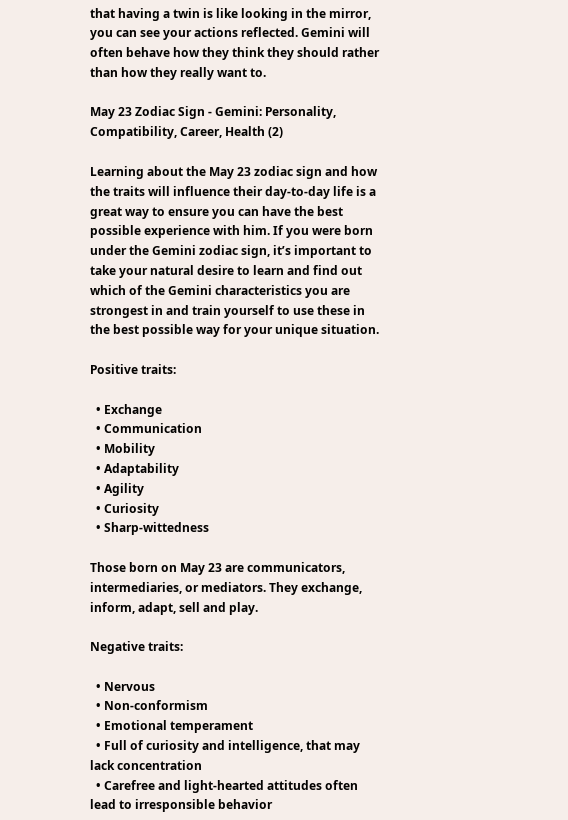that having a twin is like looking in the mirror, you can see your actions reflected. Gemini will often behave how they think they should rather than how they really want to.

May 23 Zodiac Sign - Gemini: Personality, Compatibility, Career, Health (2)

Learning about the May 23 zodiac sign and how the traits will influence their day-to-day life is a great way to ensure you can have the best possible experience with him. If you were born under the Gemini zodiac sign, it’s important to take your natural desire to learn and find out which of the Gemini characteristics you are strongest in and train yourself to use these in the best possible way for your unique situation.

Positive traits:

  • Exchange
  • Communication
  • Mobility
  • Adaptability
  • Agility
  • Curiosity
  • Sharp-wittedness

Those born on May 23 are communicators, intermediaries, or mediators. They exchange, inform, adapt, sell and play.

Negative traits:

  • Nervous
  • Non-conformism
  • Emotional temperament
  • Full of curiosity and intelligence, that may lack concentration
  • Carefree and light-hearted attitudes often lead to irresponsible behavior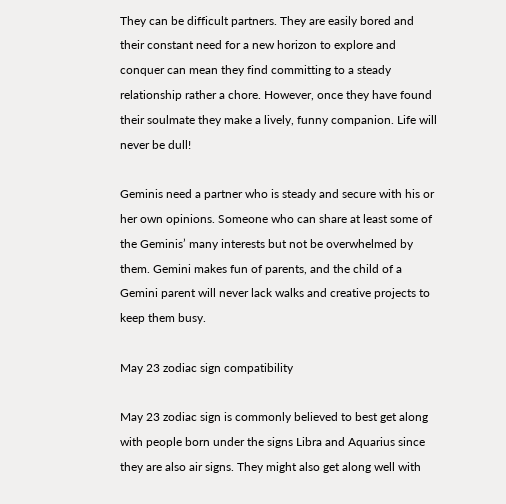They can be difficult partners. They are easily bored and their constant need for a new horizon to explore and conquer can mean they find committing to a steady relationship rather a chore. However, once they have found their soulmate they make a lively, funny companion. Life will never be dull!

Geminis need a partner who is steady and secure with his or her own opinions. Someone who can share at least some of the Geminis’ many interests but not be overwhelmed by them. Gemini makes fun of parents, and the child of a Gemini parent will never lack walks and creative projects to keep them busy.

May 23 zodiac sign compatibility

May 23 zodiac sign is commonly believed to best get along with people born under the signs Libra and Aquarius since they are also air signs. They might also get along well with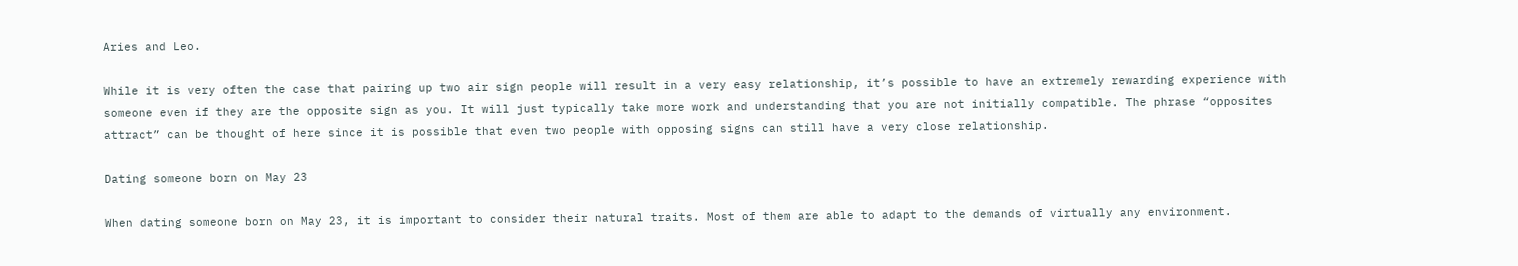Aries and Leo.

While it is very often the case that pairing up two air sign people will result in a very easy relationship, it’s possible to have an extremely rewarding experience with someone even if they are the opposite sign as you. It will just typically take more work and understanding that you are not initially compatible. The phrase “opposites attract” can be thought of here since it is possible that even two people with opposing signs can still have a very close relationship.

Dating someone born on May 23

When dating someone born on May 23, it is important to consider their natural traits. Most of them are able to adapt to the demands of virtually any environment.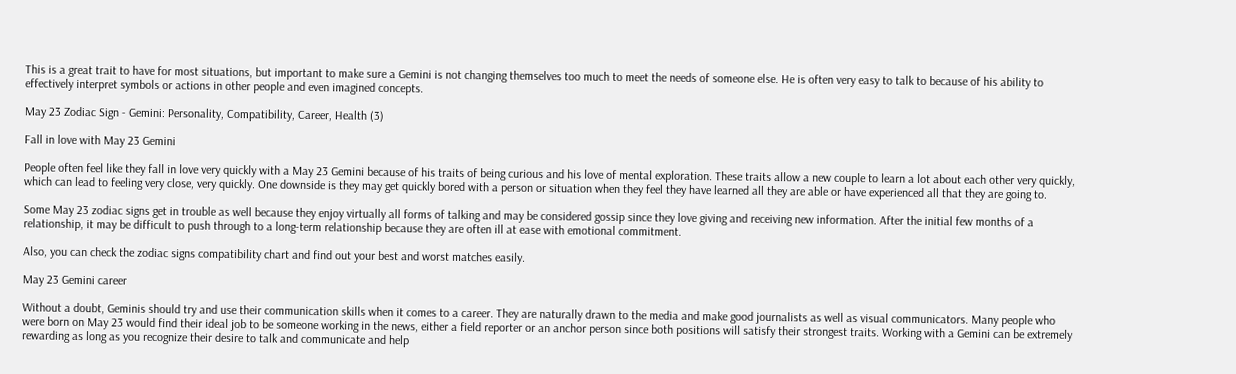This is a great trait to have for most situations, but important to make sure a Gemini is not changing themselves too much to meet the needs of someone else. He is often very easy to talk to because of his ability to effectively interpret symbols or actions in other people and even imagined concepts.

May 23 Zodiac Sign - Gemini: Personality, Compatibility, Career, Health (3)

Fall in love with May 23 Gemini

People often feel like they fall in love very quickly with a May 23 Gemini because of his traits of being curious and his love of mental exploration. These traits allow a new couple to learn a lot about each other very quickly, which can lead to feeling very close, very quickly. One downside is they may get quickly bored with a person or situation when they feel they have learned all they are able or have experienced all that they are going to.

Some May 23 zodiac signs get in trouble as well because they enjoy virtually all forms of talking and may be considered gossip since they love giving and receiving new information. After the initial few months of a relationship, it may be difficult to push through to a long-term relationship because they are often ill at ease with emotional commitment.

Also, you can check the zodiac signs compatibility chart and find out your best and worst matches easily.

May 23 Gemini career

Without a doubt, Geminis should try and use their communication skills when it comes to a career. They are naturally drawn to the media and make good journalists as well as visual communicators. Many people who were born on May 23 would find their ideal job to be someone working in the news, either a field reporter or an anchor person since both positions will satisfy their strongest traits. Working with a Gemini can be extremely rewarding as long as you recognize their desire to talk and communicate and help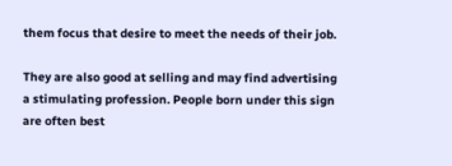them focus that desire to meet the needs of their job.

They are also good at selling and may find advertising a stimulating profession. People born under this sign are often best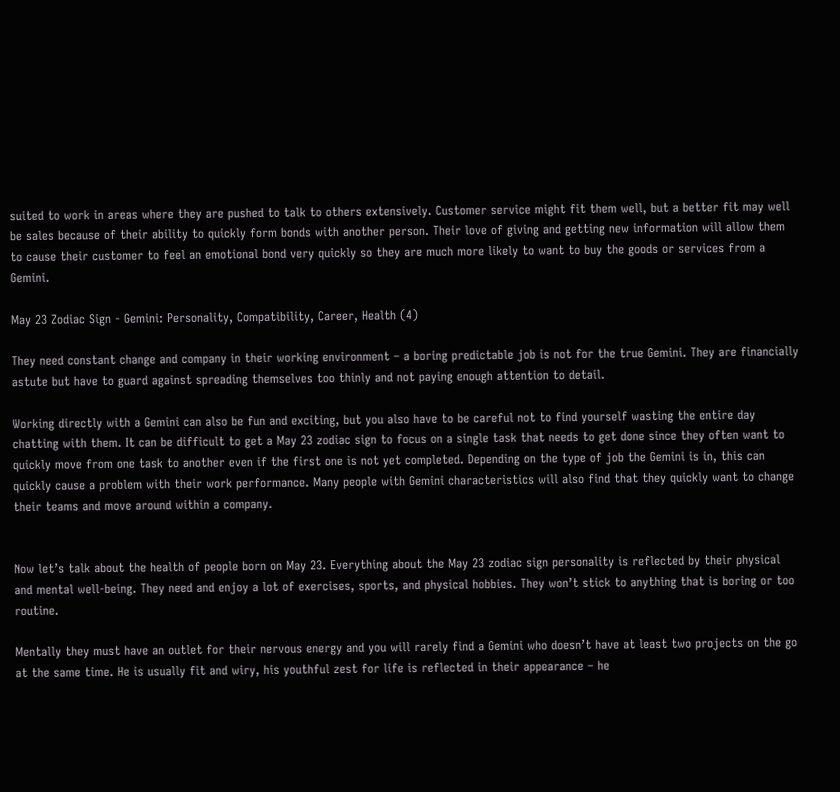suited to work in areas where they are pushed to talk to others extensively. Customer service might fit them well, but a better fit may well be sales because of their ability to quickly form bonds with another person. Their love of giving and getting new information will allow them to cause their customer to feel an emotional bond very quickly so they are much more likely to want to buy the goods or services from a Gemini.

May 23 Zodiac Sign - Gemini: Personality, Compatibility, Career, Health (4)

They need constant change and company in their working environment – a boring predictable job is not for the true Gemini. They are financially astute but have to guard against spreading themselves too thinly and not paying enough attention to detail.

Working directly with a Gemini can also be fun and exciting, but you also have to be careful not to find yourself wasting the entire day chatting with them. It can be difficult to get a May 23 zodiac sign to focus on a single task that needs to get done since they often want to quickly move from one task to another even if the first one is not yet completed. Depending on the type of job the Gemini is in, this can quickly cause a problem with their work performance. Many people with Gemini characteristics will also find that they quickly want to change their teams and move around within a company.


Now let’s talk about the health of people born on May 23. Everything about the May 23 zodiac sign personality is reflected by their physical and mental well-being. They need and enjoy a lot of exercises, sports, and physical hobbies. They won’t stick to anything that is boring or too routine.

Mentally they must have an outlet for their nervous energy and you will rarely find a Gemini who doesn’t have at least two projects on the go at the same time. He is usually fit and wiry, his youthful zest for life is reflected in their appearance – he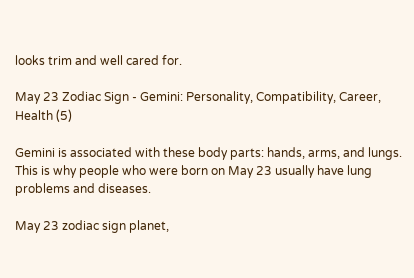looks trim and well cared for.

May 23 Zodiac Sign - Gemini: Personality, Compatibility, Career, Health (5)

Gemini is associated with these body parts: hands, arms, and lungs. This is why people who were born on May 23 usually have lung problems and diseases.

May 23 zodiac sign planet,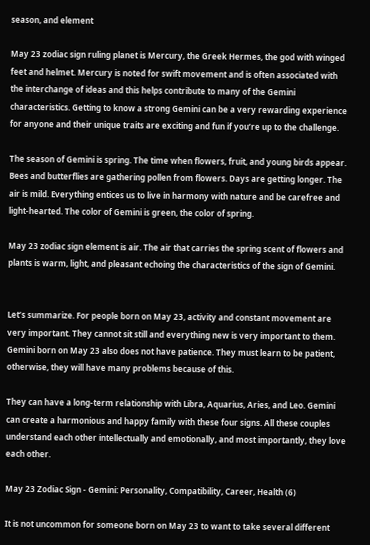season, and element

May 23 zodiac sign ruling planet is Mercury, the Greek Hermes, the god with winged feet and helmet. Mercury is noted for swift movement and is often associated with the interchange of ideas and this helps contribute to many of the Gemini characteristics. Getting to know a strong Gemini can be a very rewarding experience for anyone and their unique traits are exciting and fun if you’re up to the challenge.

The season of Gemini is spring. The time when flowers, fruit, and young birds appear. Bees and butterflies are gathering pollen from flowers. Days are getting longer. The air is mild. Everything entices us to live in harmony with nature and be carefree and light-hearted. The color of Gemini is green, the color of spring.

May 23 zodiac sign element is air. The air that carries the spring scent of flowers and plants is warm, light, and pleasant echoing the characteristics of the sign of Gemini.


Let’s summarize. For people born on May 23, activity and constant movement are very important. They cannot sit still and everything new is very important to them. Gemini born on May 23 also does not have patience. They must learn to be patient, otherwise, they will have many problems because of this.

They can have a long-term relationship with Libra, Aquarius, Aries, and Leo. Gemini can create a harmonious and happy family with these four signs. All these couples understand each other intellectually and emotionally, and most importantly, they love each other.

May 23 Zodiac Sign - Gemini: Personality, Compatibility, Career, Health (6)

It is not uncommon for someone born on May 23 to want to take several different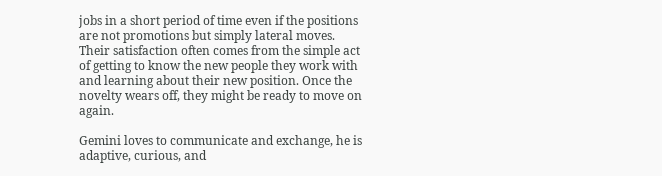jobs in a short period of time even if the positions are not promotions but simply lateral moves. Their satisfaction often comes from the simple act of getting to know the new people they work with and learning about their new position. Once the novelty wears off, they might be ready to move on again.

Gemini loves to communicate and exchange, he is adaptive, curious, and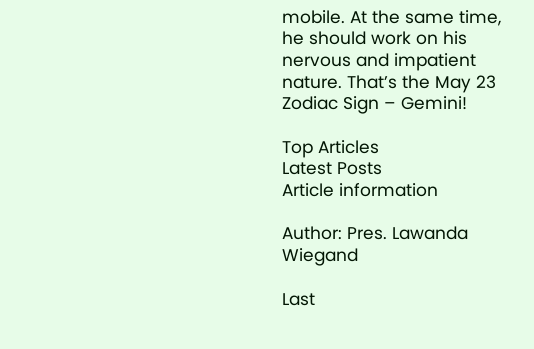mobile. At the same time, he should work on his nervous and impatient nature. That’s the May 23 Zodiac Sign – Gemini!

Top Articles
Latest Posts
Article information

Author: Pres. Lawanda Wiegand

Last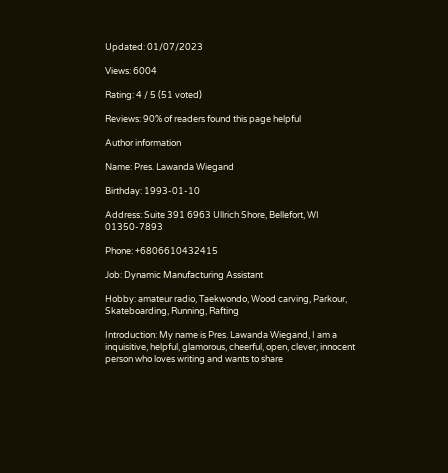Updated: 01/07/2023

Views: 6004

Rating: 4 / 5 (51 voted)

Reviews: 90% of readers found this page helpful

Author information

Name: Pres. Lawanda Wiegand

Birthday: 1993-01-10

Address: Suite 391 6963 Ullrich Shore, Bellefort, WI 01350-7893

Phone: +6806610432415

Job: Dynamic Manufacturing Assistant

Hobby: amateur radio, Taekwondo, Wood carving, Parkour, Skateboarding, Running, Rafting

Introduction: My name is Pres. Lawanda Wiegand, I am a inquisitive, helpful, glamorous, cheerful, open, clever, innocent person who loves writing and wants to share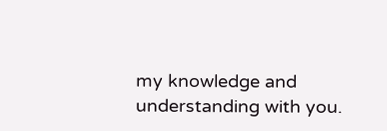my knowledge and understanding with you.